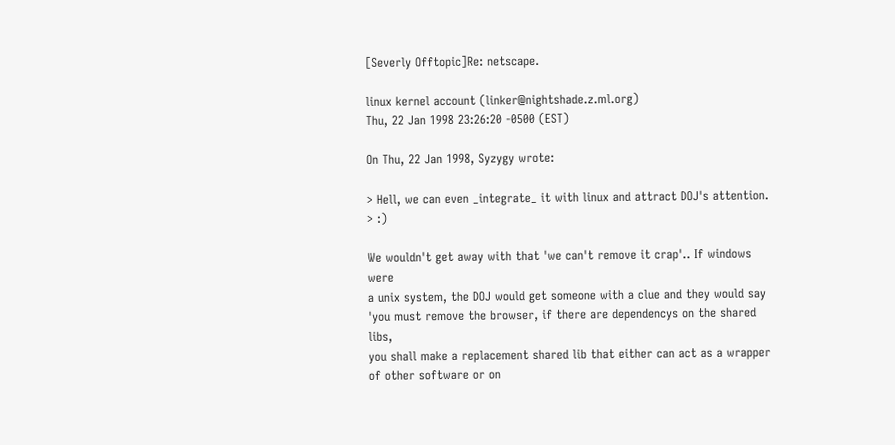[Severly Offtopic]Re: netscape.

linux kernel account (linker@nightshade.z.ml.org)
Thu, 22 Jan 1998 23:26:20 -0500 (EST)

On Thu, 22 Jan 1998, Syzygy wrote:

> Hell, we can even _integrate_ it with linux and attract DOJ's attention.
> :)

We wouldn't get away with that 'we can't remove it crap'.. If windows were
a unix system, the DOJ would get someone with a clue and they would say
'you must remove the browser, if there are dependencys on the shared libs,
you shall make a replacement shared lib that either can act as a wrapper
of other software or on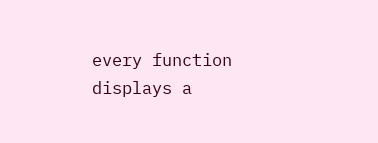every function displays a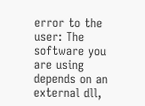error to the user: The
software you are using depends on an external dll,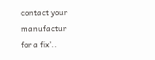contact your manufactur
for a fix'..